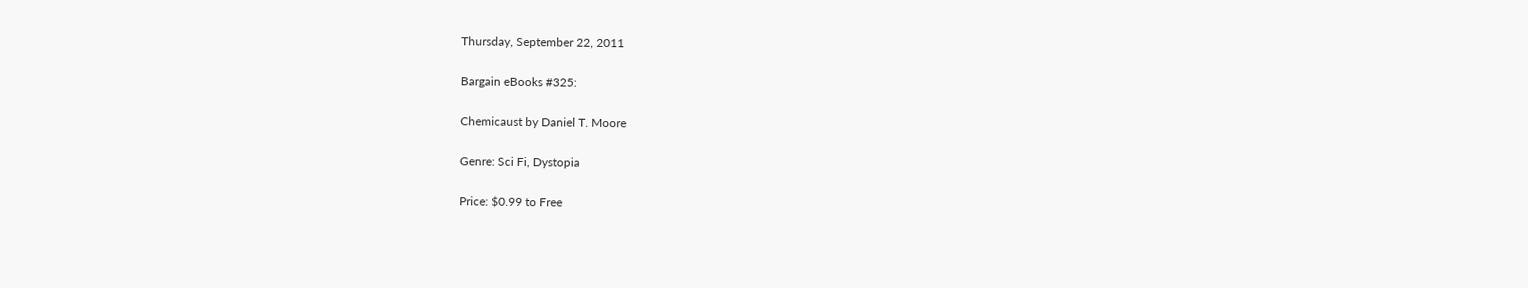Thursday, September 22, 2011

Bargain eBooks #325:

Chemicaust by Daniel T. Moore

Genre: Sci Fi, Dystopia

Price: $0.99 to Free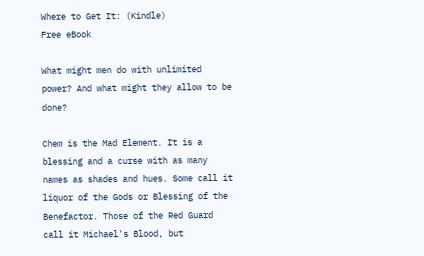Where to Get It: (Kindle)
Free eBook

What might men do with unlimited power? And what might they allow to be done?

Chem is the Mad Element. It is a blessing and a curse with as many names as shades and hues. Some call it liquor of the Gods or Blessing of the Benefactor. Those of the Red Guard call it Michael's Blood, but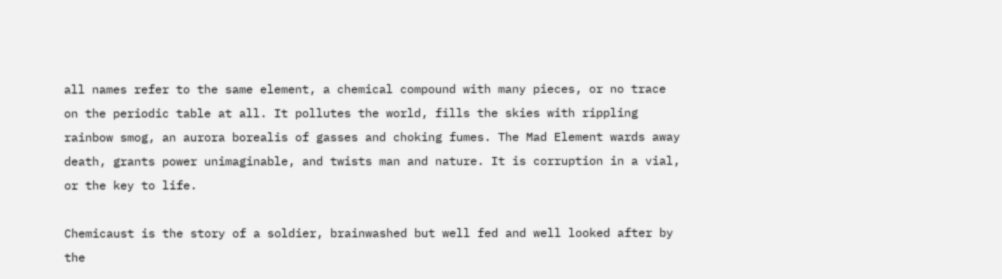all names refer to the same element, a chemical compound with many pieces, or no trace on the periodic table at all. It pollutes the world, fills the skies with rippling rainbow smog, an aurora borealis of gasses and choking fumes. The Mad Element wards away death, grants power unimaginable, and twists man and nature. It is corruption in a vial, or the key to life.

Chemicaust is the story of a soldier, brainwashed but well fed and well looked after by the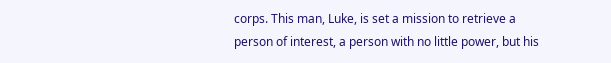corps. This man, Luke, is set a mission to retrieve a person of interest, a person with no little power, but his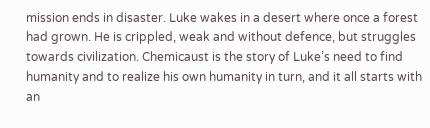mission ends in disaster. Luke wakes in a desert where once a forest had grown. He is crippled, weak and without defence, but struggles towards civilization. Chemicaust is the story of Luke’s need to find humanity and to realize his own humanity in turn, and it all starts with an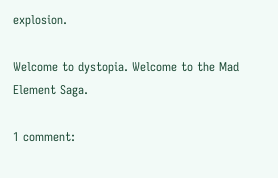explosion.

Welcome to dystopia. Welcome to the Mad Element Saga.

1 comment: